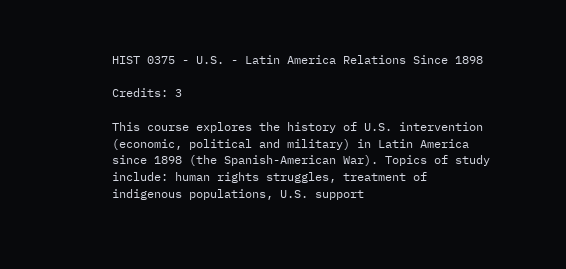HIST 0375 - U.S. - Latin America Relations Since 1898

Credits: 3

This course explores the history of U.S. intervention (economic, political and military) in Latin America since 1898 (the Spanish-American War). Topics of study include: human rights struggles, treatment of indigenous populations, U.S. support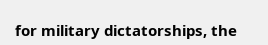for military dictatorships, the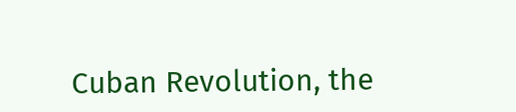Cuban Revolution, the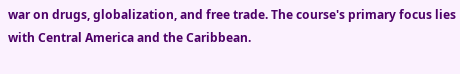war on drugs, globalization, and free trade. The course's primary focus lies with Central America and the Caribbean.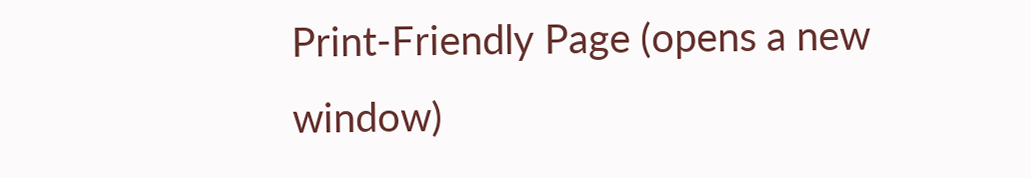Print-Friendly Page (opens a new window)